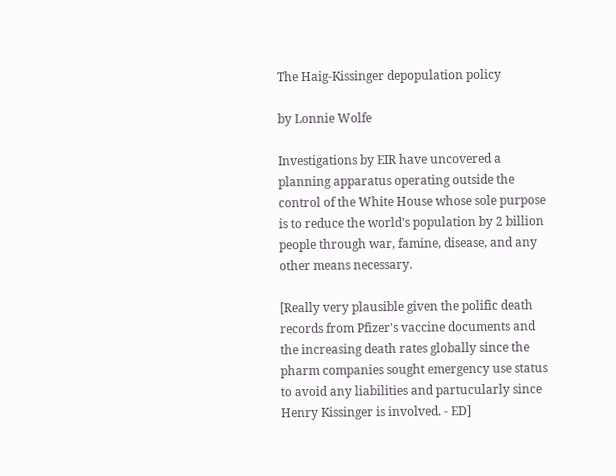The Haig-Kissinger depopulation policy

by Lonnie Wolfe

Investigations by EIR have uncovered a planning apparatus operating outside the control of the White House whose sole purpose is to reduce the world's population by 2 billion people through war, famine, disease, and any other means necessary.

[Really very plausible given the polific death records from Pfizer's vaccine documents and the increasing death rates globally since the pharm companies sought emergency use status to avoid any liabilities and partucularly since Henry Kissinger is involved. - ED]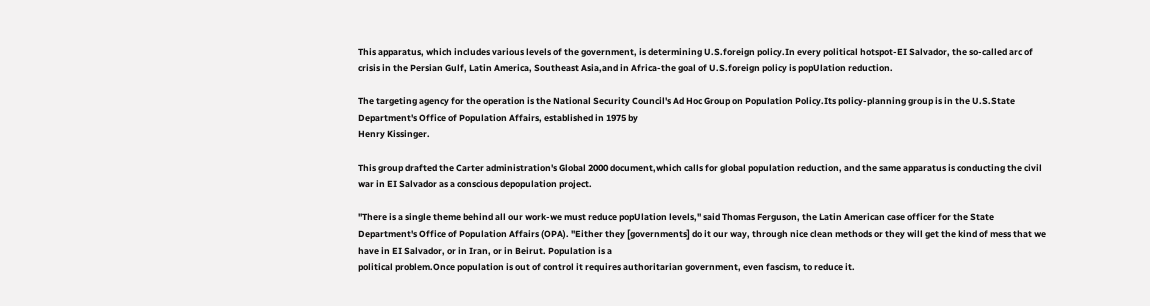This apparatus, which includes various levels of the government, is determining U.S.foreign policy.In every political hotspot-EI Salvador, the so-called arc of crisis in the Persian Gulf, Latin America, Southeast Asia,and in Africa-the goal of U.S.foreign policy is popUlation reduction.

The targeting agency for the operation is the National Security Council's Ad Hoc Group on Population Policy.Its policy-planning group is in the U.S.State Department's Office of Population Affairs, established in 1975 by
Henry Kissinger.

This group drafted the Carter administration's Global 2000 document,which calls for global population reduction, and the same apparatus is conducting the civil war in EI Salvador as a conscious depopulation project.

"There is a single theme behind all our work-we must reduce popUlation levels," said Thomas Ferguson, the Latin American case officer for the State Department's Office of Population Affairs (OPA). "Either they [governments] do it our way, through nice clean methods or they will get the kind of mess that we have in EI Salvador, or in Iran, or in Beirut. Population is a
political problem.Once population is out of control it requires authoritarian government, even fascism, to reduce it.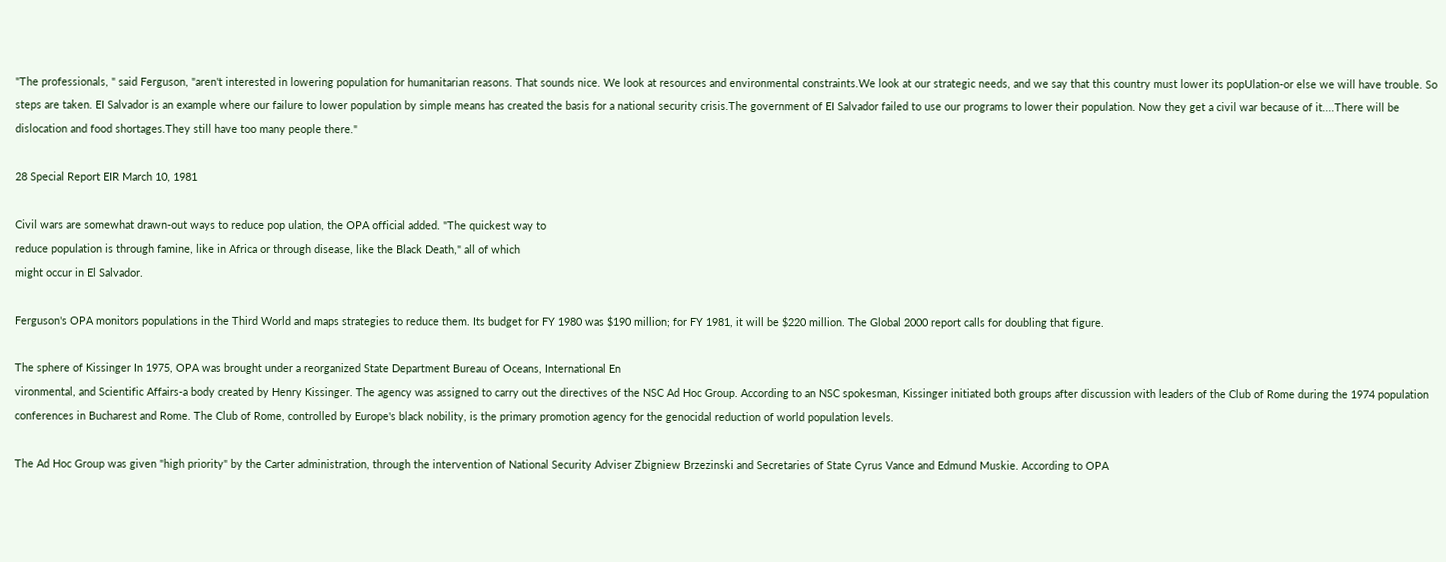"The professionals, " said Ferguson, "aren't interested in lowering population for humanitarian reasons. That sounds nice. We look at resources and environmental constraints.We look at our strategic needs, and we say that this country must lower its popUlation-or else we will have trouble. So steps are taken. EI Salvador is an example where our failure to lower population by simple means has created the basis for a national security crisis.The government of EI Salvador failed to use our programs to lower their population. Now they get a civil war because of it....There will be dislocation and food shortages.They still have too many people there."

28 Special Report EIR March 10, 1981

Civil wars are somewhat drawn-out ways to reduce pop ulation, the OPA official added. "The quickest way to
reduce population is through famine, like in Africa or through disease, like the Black Death," all of which
might occur in El Salvador.

Ferguson's OPA monitors populations in the Third World and maps strategies to reduce them. Its budget for FY 1980 was $190 million; for FY 1981, it will be $220 million. The Global 2000 report calls for doubling that figure.

The sphere of Kissinger In 1975, OPA was brought under a reorganized State Department Bureau of Oceans, International En
vironmental, and Scientific Affairs-a body created by Henry Kissinger. The agency was assigned to carry out the directives of the NSC Ad Hoc Group. According to an NSC spokesman, Kissinger initiated both groups after discussion with leaders of the Club of Rome during the 1974 population conferences in Bucharest and Rome. The Club of Rome, controlled by Europe's black nobility, is the primary promotion agency for the genocidal reduction of world population levels.

The Ad Hoc Group was given "high priority" by the Carter administration, through the intervention of National Security Adviser Zbigniew Brzezinski and Secretaries of State Cyrus Vance and Edmund Muskie. According to OPA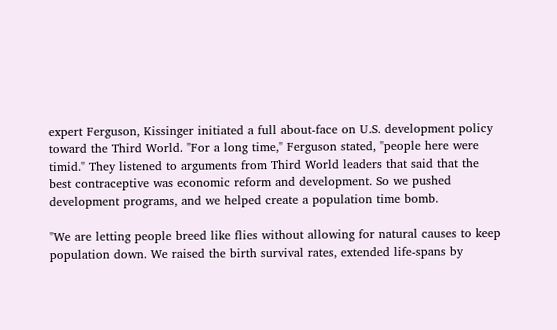expert Ferguson, Kissinger initiated a full about-face on U.S. development policy toward the Third World. "For a long time," Ferguson stated, "people here were timid." They listened to arguments from Third World leaders that said that the best contraceptive was economic reform and development. So we pushed development programs, and we helped create a population time bomb.

"We are letting people breed like flies without allowing for natural causes to keep population down. We raised the birth survival rates, extended life-spans by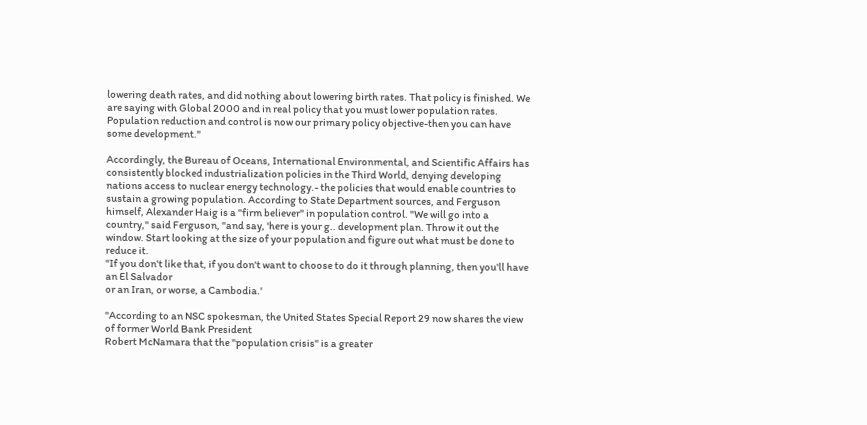lowering death rates, and did nothing about lowering birth rates. That policy is finished. We are saying with Global 2000 and in real policy that you must lower population rates. Population reduction and control is now our primary policy objective-then you can have some development."

Accordingly, the Bureau of Oceans, International Environmental, and Scientific Affairs has consistently blocked industrialization policies in the Third World, denying developing nations access to nuclear energy technology.- the policies that would enable countries to sustain a growing population. According to State Department sources, and Ferguson himself, Alexander Haig is a "firm believer" in population control. "We will go into a country," said Ferguson, "and say, 'here is your g.. development plan. Throw it out the window. Start looking at the size of your population and figure out what must be done to reduce it.
"If you don't like that, if you don't want to choose to do it through planning, then you'll have an El Salvador
or an Iran, or worse, a Cambodia.'

"According to an NSC spokesman, the United States Special Report 29 now shares the view of former World Bank President
Robert McNamara that the "population crisis" is a greater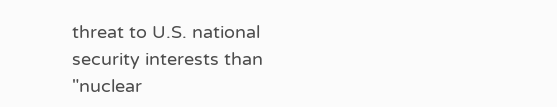threat to U.S. national security interests than "nuclear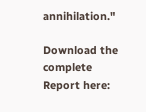annihilation."

Download the complete Report here: